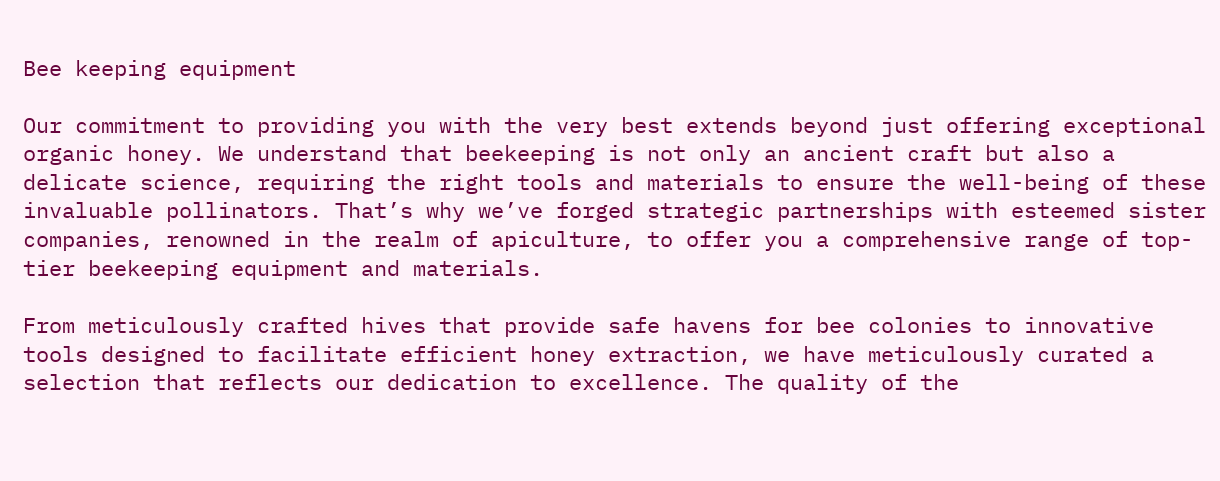Bee keeping equipment

Our commitment to providing you with the very best extends beyond just offering exceptional organic honey. We understand that beekeeping is not only an ancient craft but also a delicate science, requiring the right tools and materials to ensure the well-being of these invaluable pollinators. That’s why we’ve forged strategic partnerships with esteemed sister companies, renowned in the realm of apiculture, to offer you a comprehensive range of top-tier beekeeping equipment and materials.

From meticulously crafted hives that provide safe havens for bee colonies to innovative tools designed to facilitate efficient honey extraction, we have meticulously curated a selection that reflects our dedication to excellence. The quality of the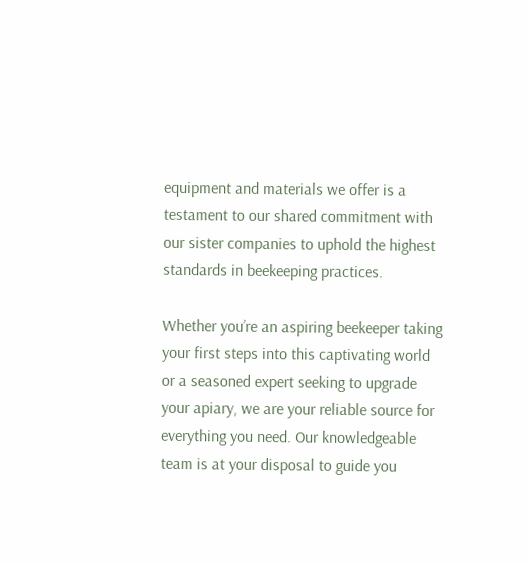equipment and materials we offer is a testament to our shared commitment with our sister companies to uphold the highest standards in beekeeping practices.

Whether you’re an aspiring beekeeper taking your first steps into this captivating world or a seasoned expert seeking to upgrade your apiary, we are your reliable source for everything you need. Our knowledgeable team is at your disposal to guide you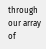through our array of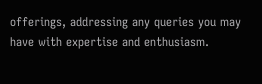offerings, addressing any queries you may have with expertise and enthusiasm.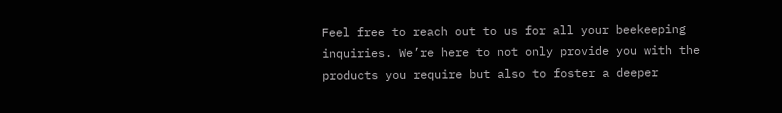Feel free to reach out to us for all your beekeeping inquiries. We’re here to not only provide you with the products you require but also to foster a deeper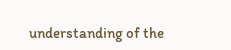understanding of the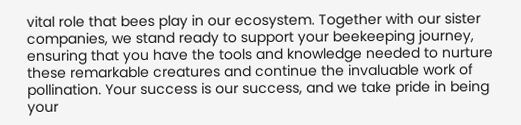vital role that bees play in our ecosystem. Together with our sister companies, we stand ready to support your beekeeping journey, ensuring that you have the tools and knowledge needed to nurture these remarkable creatures and continue the invaluable work of pollination. Your success is our success, and we take pride in being your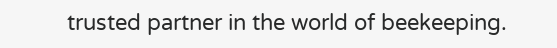trusted partner in the world of beekeeping.